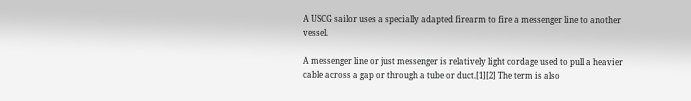A USCG sailor uses a specially adapted firearm to fire a messenger line to another vessel.

A messenger line or just messenger is relatively light cordage used to pull a heavier cable across a gap or through a tube or duct.[1][2] The term is also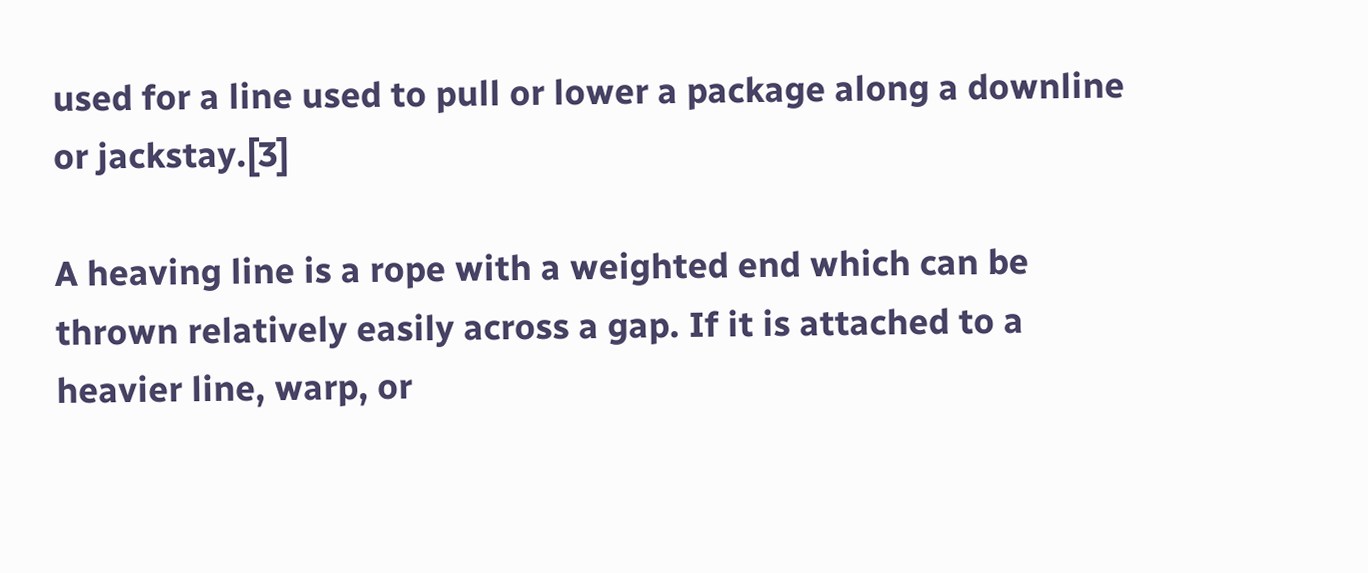used for a line used to pull or lower a package along a downline or jackstay.[3]

A heaving line is a rope with a weighted end which can be thrown relatively easily across a gap. If it is attached to a heavier line, warp, or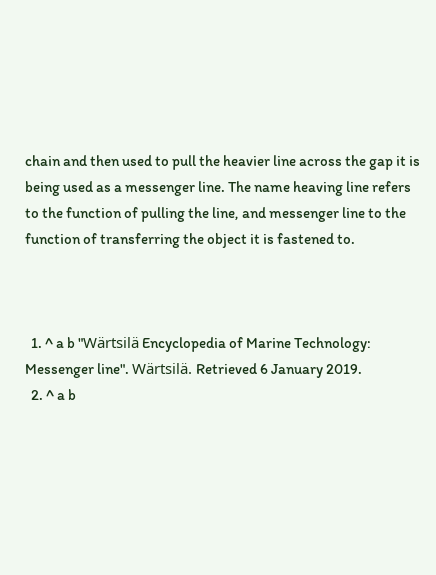chain and then used to pull the heavier line across the gap it is being used as a messenger line. The name heaving line refers to the function of pulling the line, and messenger line to the function of transferring the object it is fastened to.



  1. ^ a b "Wärtsilä Encyclopedia of Marine Technology: Messenger line". Wärtsilä. Retrieved 6 January 2019.
  2. ^ a b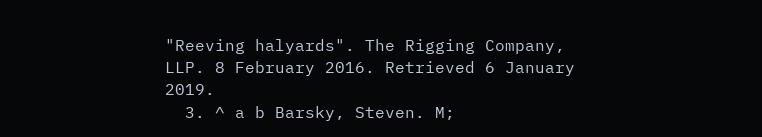"Reeving halyards". The Rigging Company, LLP. 8 February 2016. Retrieved 6 January 2019.
  3. ^ a b Barsky, Steven. M;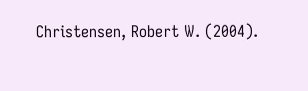Christensen, Robert W. (2004).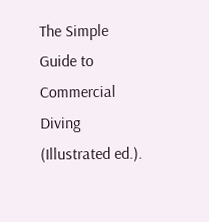The Simple Guide to Commercial Diving (Illustrated ed.).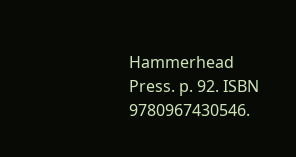Hammerhead Press. p. 92. ISBN 9780967430546.